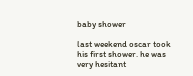baby shower

last weekend oscar took his first shower. he was very hesitant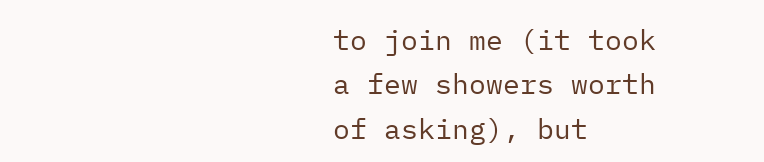to join me (it took a few showers worth of asking), but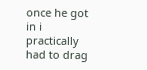once he got in i practically had to drag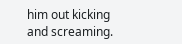him out kicking and screaming.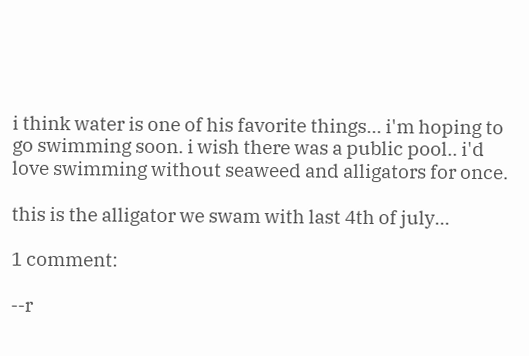i think water is one of his favorite things... i'm hoping to go swimming soon. i wish there was a public pool.. i'd love swimming without seaweed and alligators for once.

this is the alligator we swam with last 4th of july...

1 comment:

--r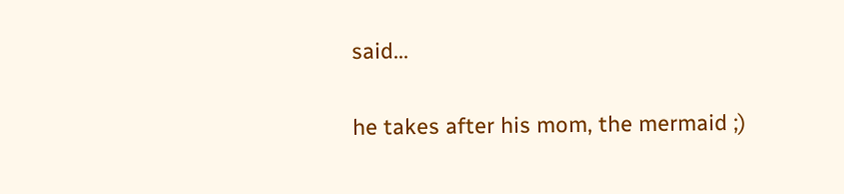said...

he takes after his mom, the mermaid ;)